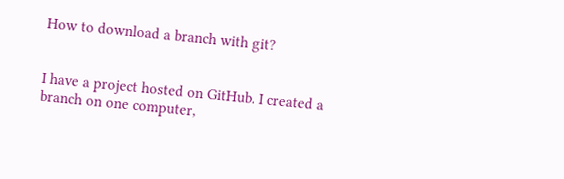How to download a branch with git?


I have a project hosted on GitHub. I created a branch on one computer,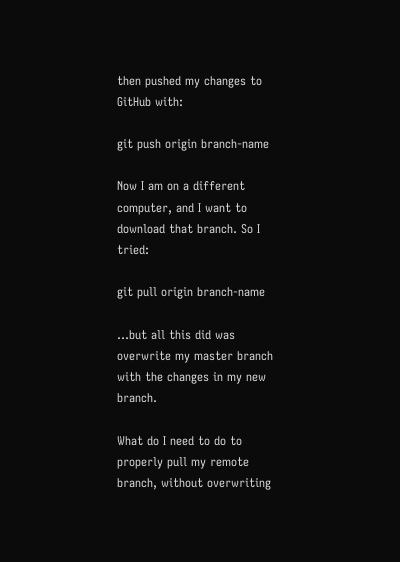then pushed my changes to GitHub with:

git push origin branch-name

Now I am on a different computer, and I want to download that branch. So I tried:

git pull origin branch-name

...but all this did was overwrite my master branch with the changes in my new branch.

What do I need to do to properly pull my remote branch, without overwriting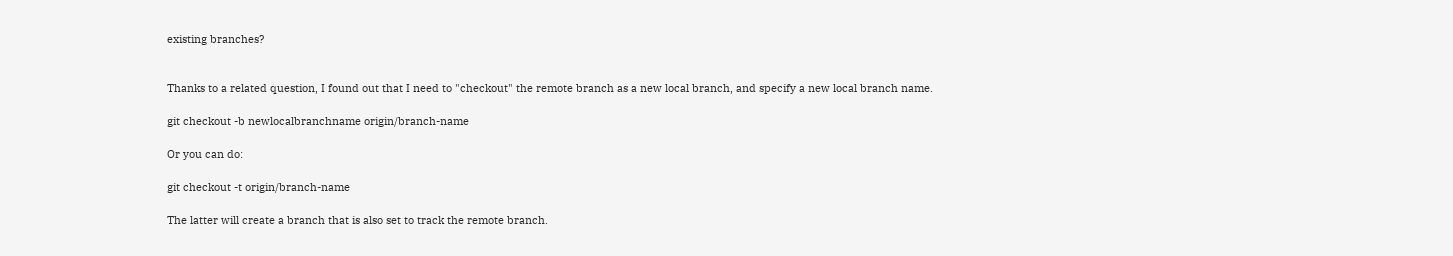existing branches?


Thanks to a related question, I found out that I need to "checkout" the remote branch as a new local branch, and specify a new local branch name.

git checkout -b newlocalbranchname origin/branch-name

Or you can do:

git checkout -t origin/branch-name

The latter will create a branch that is also set to track the remote branch.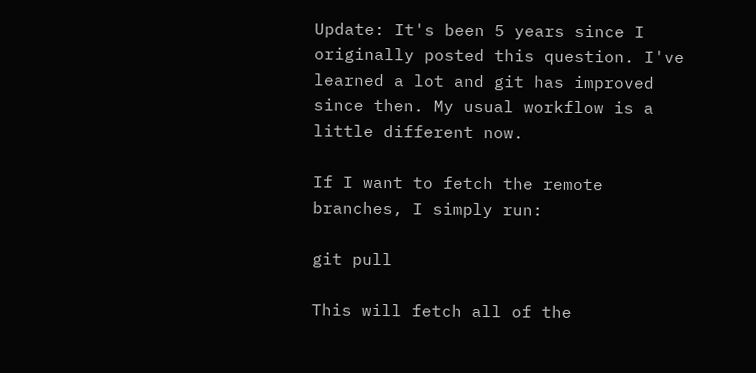Update: It's been 5 years since I originally posted this question. I've learned a lot and git has improved since then. My usual workflow is a little different now.

If I want to fetch the remote branches, I simply run:

git pull

This will fetch all of the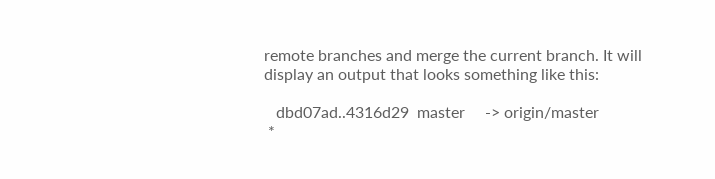remote branches and merge the current branch. It will display an output that looks something like this:

   dbd07ad..4316d29  master     -> origin/master
 *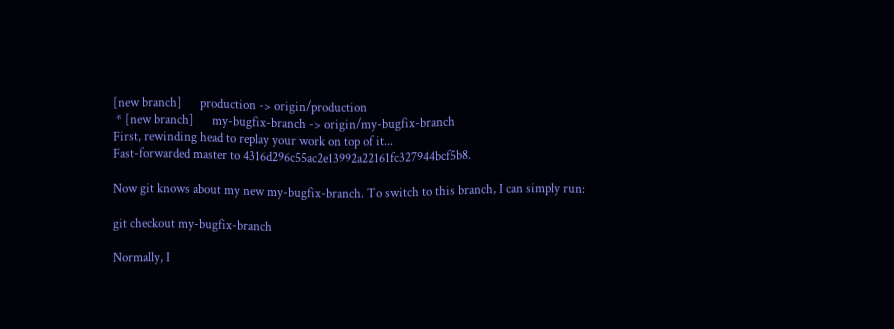[new branch]      production -> origin/production
 * [new branch]      my-bugfix-branch -> origin/my-bugfix-branch
First, rewinding head to replay your work on top of it...
Fast-forwarded master to 4316d296c55ac2e13992a22161fc327944bcf5b8.

Now git knows about my new my-bugfix-branch. To switch to this branch, I can simply run:

git checkout my-bugfix-branch

Normally, I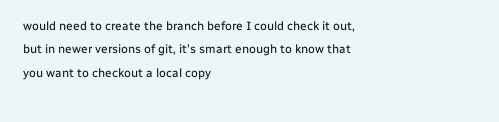would need to create the branch before I could check it out, but in newer versions of git, it's smart enough to know that you want to checkout a local copy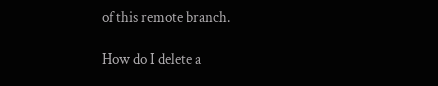of this remote branch.

How do I delete a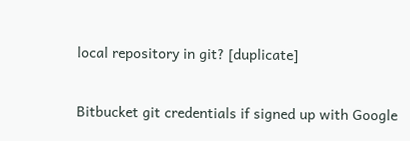local repository in git? [duplicate]

Bitbucket git credentials if signed up with Google